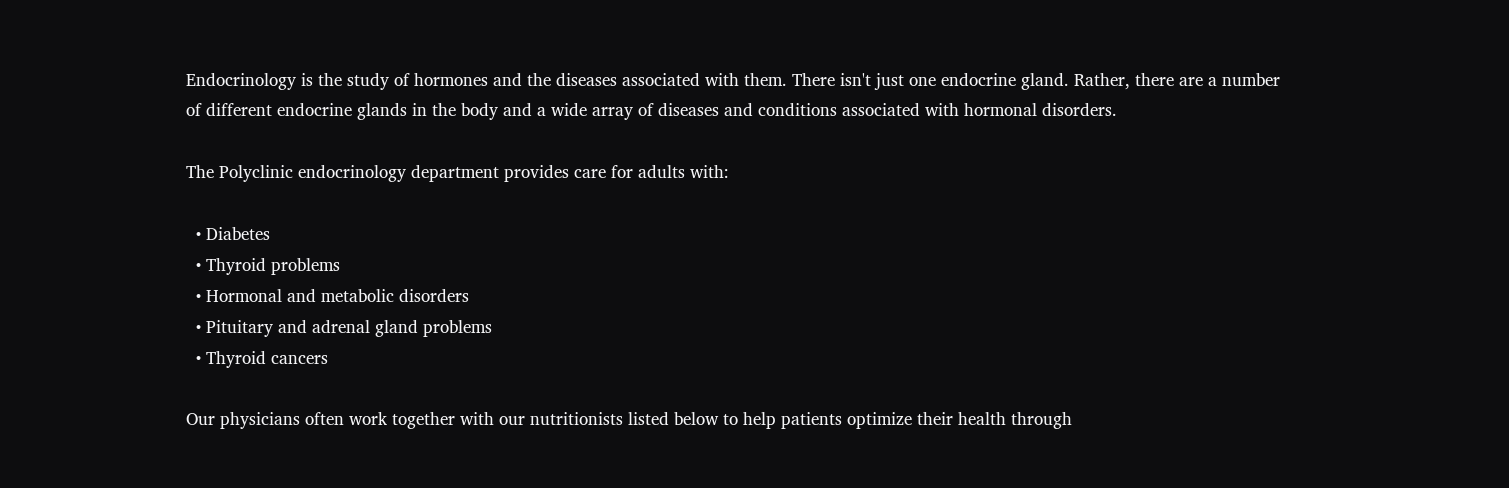Endocrinology is the study of hormones and the diseases associated with them. There isn't just one endocrine gland. Rather, there are a number of different endocrine glands in the body and a wide array of diseases and conditions associated with hormonal disorders.

The Polyclinic endocrinology department provides care for adults with:

  • Diabetes
  • Thyroid problems
  • Hormonal and metabolic disorders
  • Pituitary and adrenal gland problems
  • Thyroid cancers

Our physicians often work together with our nutritionists listed below to help patients optimize their health through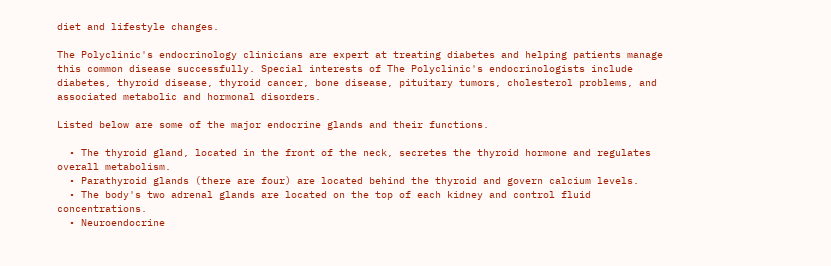diet and lifestyle changes.

The Polyclinic's endocrinology clinicians are expert at treating diabetes and helping patients manage this common disease successfully. Special interests of The Polyclinic's endocrinologists include diabetes, thyroid disease, thyroid cancer, bone disease, pituitary tumors, cholesterol problems, and associated metabolic and hormonal disorders.

Listed below are some of the major endocrine glands and their functions.

  • The thyroid gland, located in the front of the neck, secretes the thyroid hormone and regulates overall metabolism.
  • Parathyroid glands (there are four) are located behind the thyroid and govern calcium levels.
  • The body's two adrenal glands are located on the top of each kidney and control fluid concentrations.
  • Neuroendocrine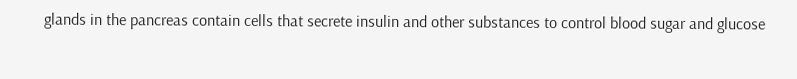glands in the pancreas contain cells that secrete insulin and other substances to control blood sugar and glucose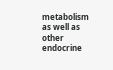metabolism as well as other endocrine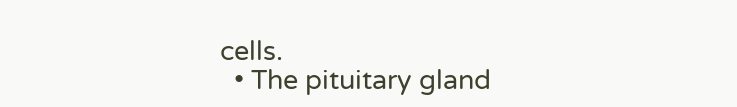cells.
  • The pituitary gland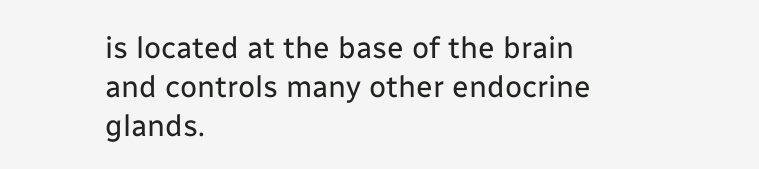is located at the base of the brain and controls many other endocrine glands.